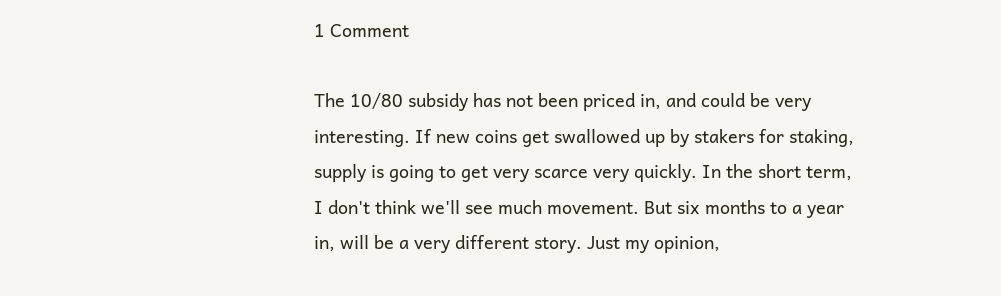1 Comment

The 10/80 subsidy has not been priced in, and could be very interesting. If new coins get swallowed up by stakers for staking, supply is going to get very scarce very quickly. In the short term, I don't think we'll see much movement. But six months to a year in, will be a very different story. Just my opinion,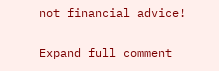not financial advice!

Expand full comment